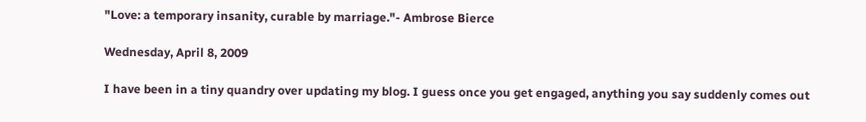"Love: a temporary insanity, curable by marriage."- Ambrose Bierce

Wednesday, April 8, 2009

I have been in a tiny quandry over updating my blog. I guess once you get engaged, anything you say suddenly comes out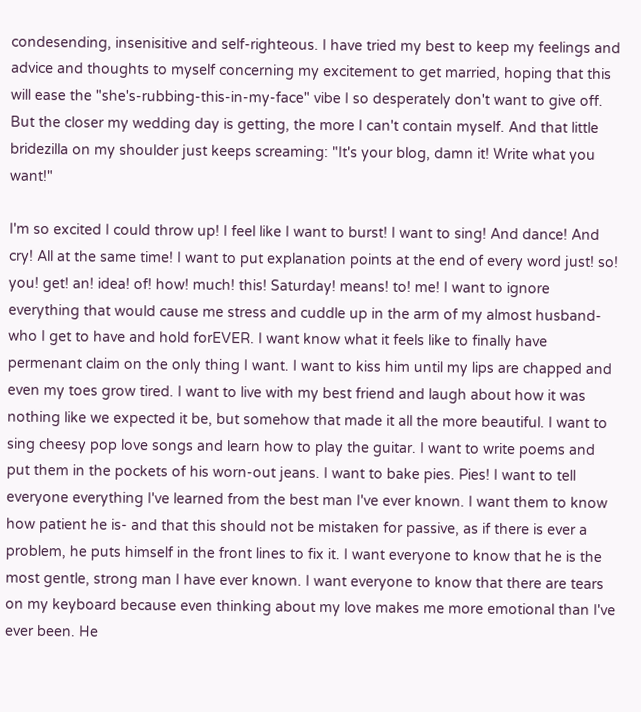condesending, insenisitive and self-righteous. I have tried my best to keep my feelings and advice and thoughts to myself concerning my excitement to get married, hoping that this will ease the "she's-rubbing-this-in-my-face" vibe I so desperately don't want to give off. But the closer my wedding day is getting, the more I can't contain myself. And that little bridezilla on my shoulder just keeps screaming: "It's your blog, damn it! Write what you want!"

I'm so excited I could throw up! I feel like I want to burst! I want to sing! And dance! And cry! All at the same time! I want to put explanation points at the end of every word just! so! you! get! an! idea! of! how! much! this! Saturday! means! to! me! I want to ignore everything that would cause me stress and cuddle up in the arm of my almost husband- who I get to have and hold forEVER. I want know what it feels like to finally have permenant claim on the only thing I want. I want to kiss him until my lips are chapped and even my toes grow tired. I want to live with my best friend and laugh about how it was nothing like we expected it be, but somehow that made it all the more beautiful. I want to sing cheesy pop love songs and learn how to play the guitar. I want to write poems and put them in the pockets of his worn-out jeans. I want to bake pies. Pies! I want to tell everyone everything I've learned from the best man I've ever known. I want them to know how patient he is- and that this should not be mistaken for passive, as if there is ever a problem, he puts himself in the front lines to fix it. I want everyone to know that he is the most gentle, strong man I have ever known. I want everyone to know that there are tears on my keyboard because even thinking about my love makes me more emotional than I've ever been. He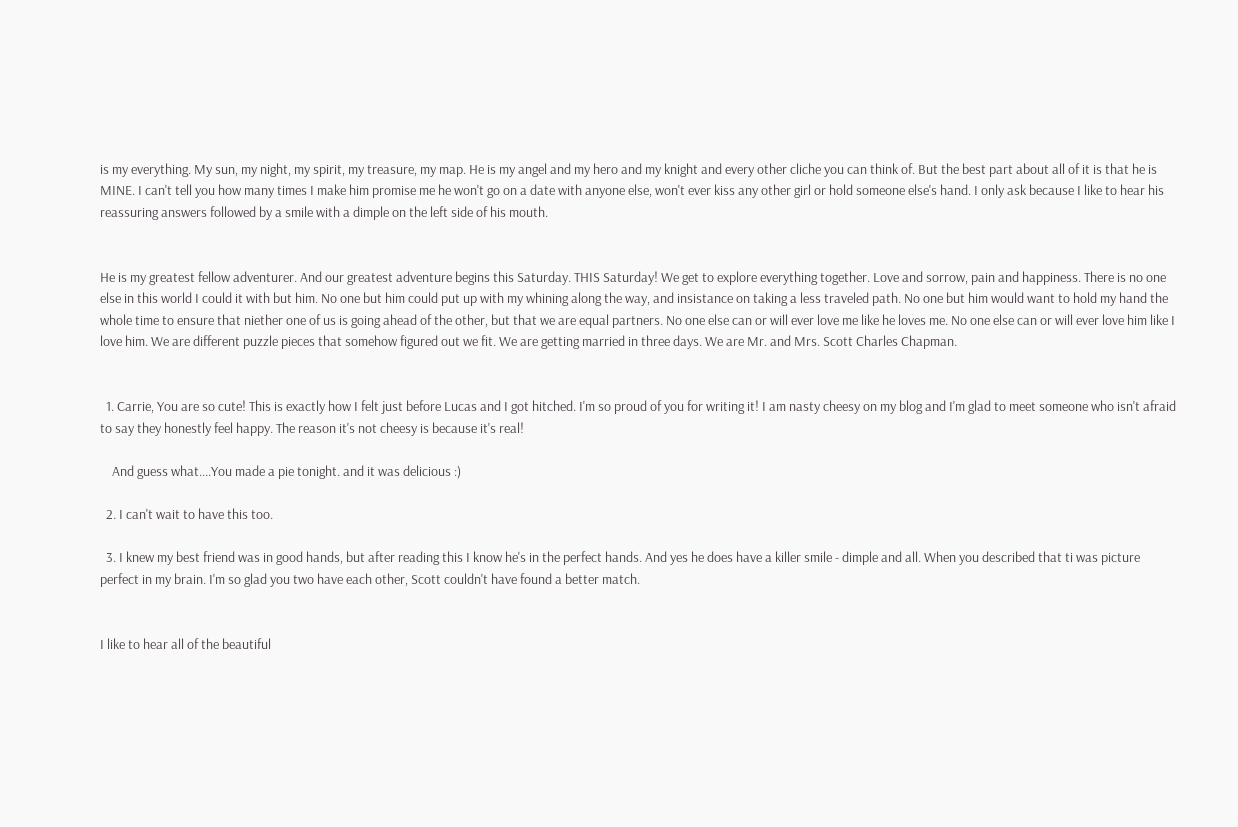is my everything. My sun, my night, my spirit, my treasure, my map. He is my angel and my hero and my knight and every other cliche you can think of. But the best part about all of it is that he is MINE. I can't tell you how many times I make him promise me he won't go on a date with anyone else, won't ever kiss any other girl or hold someone else's hand. I only ask because I like to hear his reassuring answers followed by a smile with a dimple on the left side of his mouth.


He is my greatest fellow adventurer. And our greatest adventure begins this Saturday. THIS Saturday! We get to explore everything together. Love and sorrow, pain and happiness. There is no one else in this world I could it with but him. No one but him could put up with my whining along the way, and insistance on taking a less traveled path. No one but him would want to hold my hand the whole time to ensure that niether one of us is going ahead of the other, but that we are equal partners. No one else can or will ever love me like he loves me. No one else can or will ever love him like I love him. We are different puzzle pieces that somehow figured out we fit. We are getting married in three days. We are Mr. and Mrs. Scott Charles Chapman.


  1. Carrie, You are so cute! This is exactly how I felt just before Lucas and I got hitched. I'm so proud of you for writing it! I am nasty cheesy on my blog and I'm glad to meet someone who isn't afraid to say they honestly feel happy. The reason it's not cheesy is because it's real!

    And guess what....You made a pie tonight. and it was delicious :)

  2. I can't wait to have this too.

  3. I knew my best friend was in good hands, but after reading this I know he's in the perfect hands. And yes he does have a killer smile - dimple and all. When you described that ti was picture perfect in my brain. I'm so glad you two have each other, Scott couldn't have found a better match.


I like to hear all of the beautiful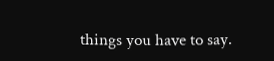things you have to say.